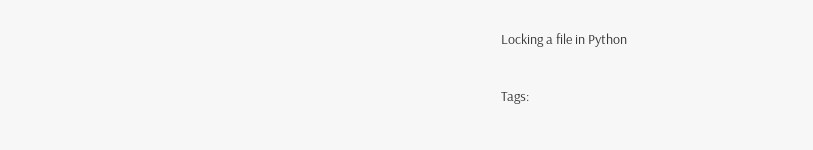Locking a file in Python

Tags: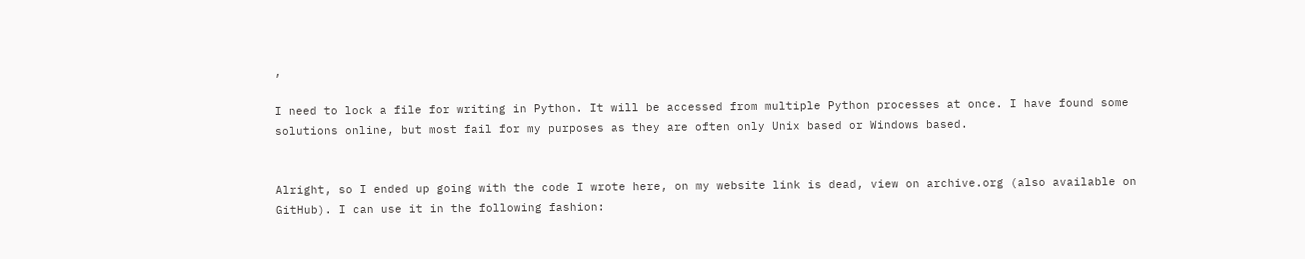,

I need to lock a file for writing in Python. It will be accessed from multiple Python processes at once. I have found some solutions online, but most fail for my purposes as they are often only Unix based or Windows based.


Alright, so I ended up going with the code I wrote here, on my website link is dead, view on archive.org (also available on GitHub). I can use it in the following fashion: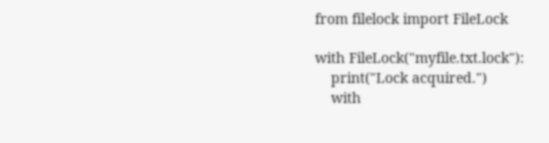from filelock import FileLock

with FileLock("myfile.txt.lock"):
    print("Lock acquired.")
    with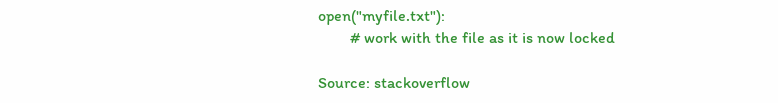open("myfile.txt"):
        # work with the file as it is now locked

Source: stackoverflow